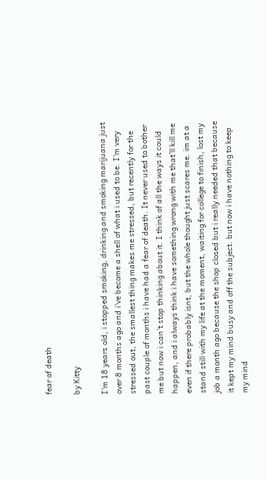fear of death

by Kitty

I'm 18 years old, i stopped smoking, drinking and smoking marijuana just over 8 months ago and i've become a shell of what i used to be. I'm very stressed out, the smallest thing makes me stressed, but recently for the past couple of months i have had a fear of death. It never used to bother me but now i can't stop thinking about it. I think of all the ways it could happen, and i always think i have something wrong with me that'll kill me even if there probably isnt, but the whole thought just scares me. im at a stand still with my life at the moment, waiting for college to finish, lost my job a month ago because the shop closed but i really needed that because it kept my mind busy and off the subject. but now i have nothing to keep my mind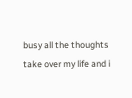busy all the thoughts take over my life and i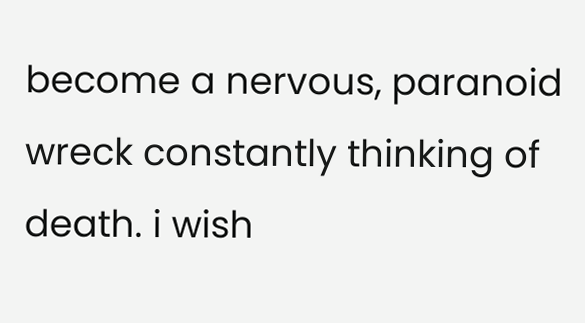become a nervous, paranoid wreck constantly thinking of death. i wish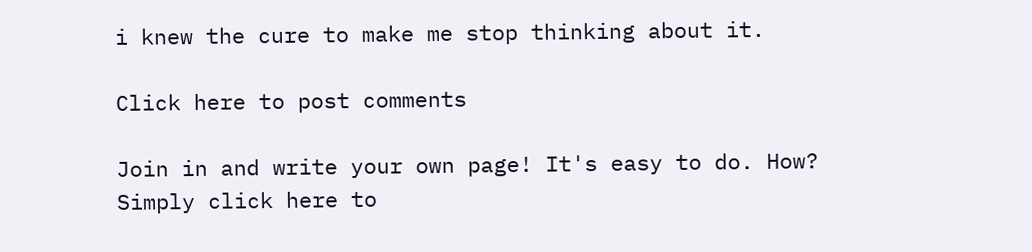i knew the cure to make me stop thinking about it.

Click here to post comments

Join in and write your own page! It's easy to do. How? Simply click here to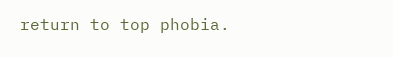return to top phobia.